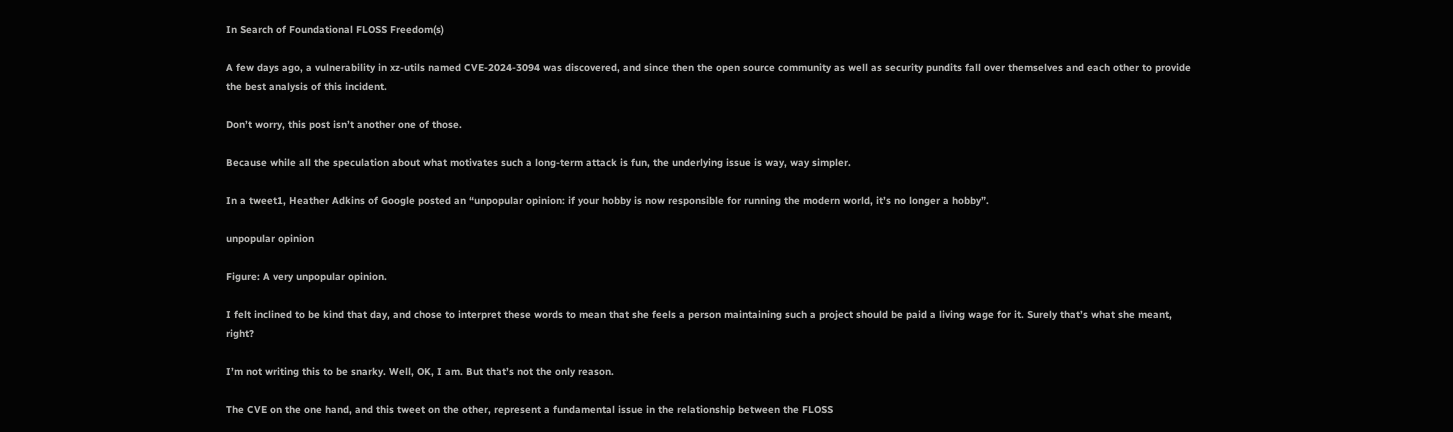In Search of Foundational FLOSS Freedom(s)

A few days ago, a vulnerability in xz-utils named CVE-2024-3094 was discovered, and since then the open source community as well as security pundits fall over themselves and each other to provide the best analysis of this incident.

Don’t worry, this post isn’t another one of those.

Because while all the speculation about what motivates such a long-term attack is fun, the underlying issue is way, way simpler.

In a tweet1, Heather Adkins of Google posted an “unpopular opinion: if your hobby is now responsible for running the modern world, it’s no longer a hobby”.

unpopular opinion

Figure: A very unpopular opinion.

I felt inclined to be kind that day, and chose to interpret these words to mean that she feels a person maintaining such a project should be paid a living wage for it. Surely that’s what she meant, right?

I’m not writing this to be snarky. Well, OK, I am. But that’s not the only reason.

The CVE on the one hand, and this tweet on the other, represent a fundamental issue in the relationship between the FLOSS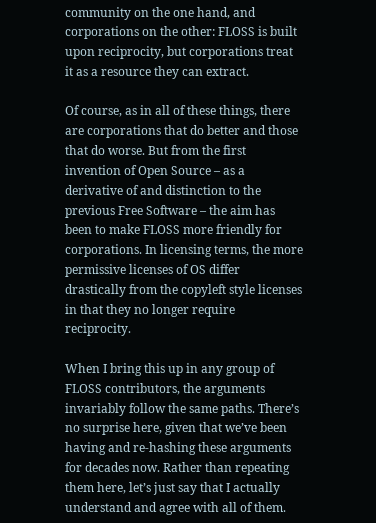community on the one hand, and corporations on the other: FLOSS is built upon reciprocity, but corporations treat it as a resource they can extract.

Of course, as in all of these things, there are corporations that do better and those that do worse. But from the first invention of Open Source – as a derivative of and distinction to the previous Free Software – the aim has been to make FLOSS more friendly for corporations. In licensing terms, the more permissive licenses of OS differ drastically from the copyleft style licenses in that they no longer require reciprocity.

When I bring this up in any group of FLOSS contributors, the arguments invariably follow the same paths. There’s no surprise here, given that we’ve been having and re-hashing these arguments for decades now. Rather than repeating them here, let’s just say that I actually understand and agree with all of them.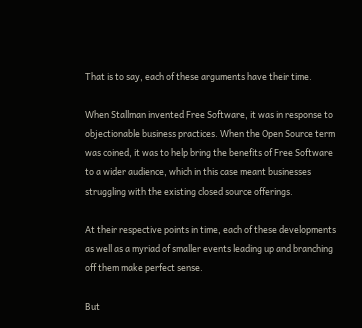That is to say, each of these arguments have their time.

When Stallman invented Free Software, it was in response to objectionable business practices. When the Open Source term was coined, it was to help bring the benefits of Free Software to a wider audience, which in this case meant businesses struggling with the existing closed source offerings.

At their respective points in time, each of these developments as well as a myriad of smaller events leading up and branching off them make perfect sense.

But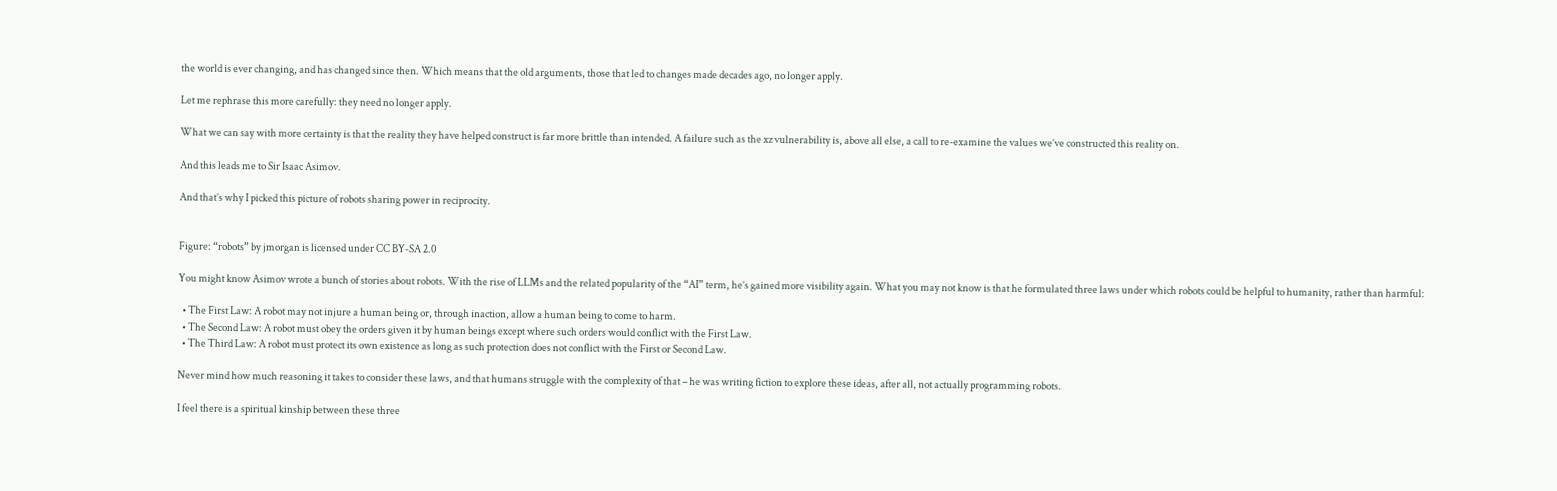the world is ever changing, and has changed since then. Which means that the old arguments, those that led to changes made decades ago, no longer apply.

Let me rephrase this more carefully: they need no longer apply.

What we can say with more certainty is that the reality they have helped construct is far more brittle than intended. A failure such as the xz vulnerability is, above all else, a call to re-examine the values we’ve constructed this reality on.

And this leads me to Sir Isaac Asimov.

And that’s why I picked this picture of robots sharing power in reciprocity.


Figure: “robots” by jmorgan is licensed under CC BY-SA 2.0

You might know Asimov wrote a bunch of stories about robots. With the rise of LLMs and the related popularity of the “AI” term, he’s gained more visibility again. What you may not know is that he formulated three laws under which robots could be helpful to humanity, rather than harmful:

  • The First Law: A robot may not injure a human being or, through inaction, allow a human being to come to harm.
  • The Second Law: A robot must obey the orders given it by human beings except where such orders would conflict with the First Law.
  • The Third Law: A robot must protect its own existence as long as such protection does not conflict with the First or Second Law.

Never mind how much reasoning it takes to consider these laws, and that humans struggle with the complexity of that – he was writing fiction to explore these ideas, after all, not actually programming robots.

I feel there is a spiritual kinship between these three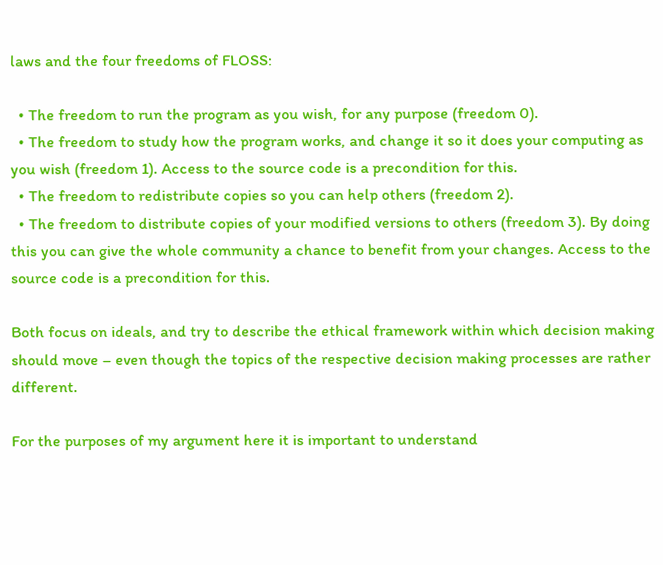laws and the four freedoms of FLOSS:

  • The freedom to run the program as you wish, for any purpose (freedom 0).
  • The freedom to study how the program works, and change it so it does your computing as you wish (freedom 1). Access to the source code is a precondition for this.
  • The freedom to redistribute copies so you can help others (freedom 2).
  • The freedom to distribute copies of your modified versions to others (freedom 3). By doing this you can give the whole community a chance to benefit from your changes. Access to the source code is a precondition for this.

Both focus on ideals, and try to describe the ethical framework within which decision making should move – even though the topics of the respective decision making processes are rather different.

For the purposes of my argument here it is important to understand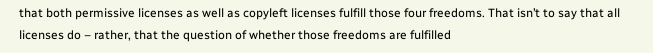that both permissive licenses as well as copyleft licenses fulfill those four freedoms. That isn’t to say that all licenses do – rather, that the question of whether those freedoms are fulfilled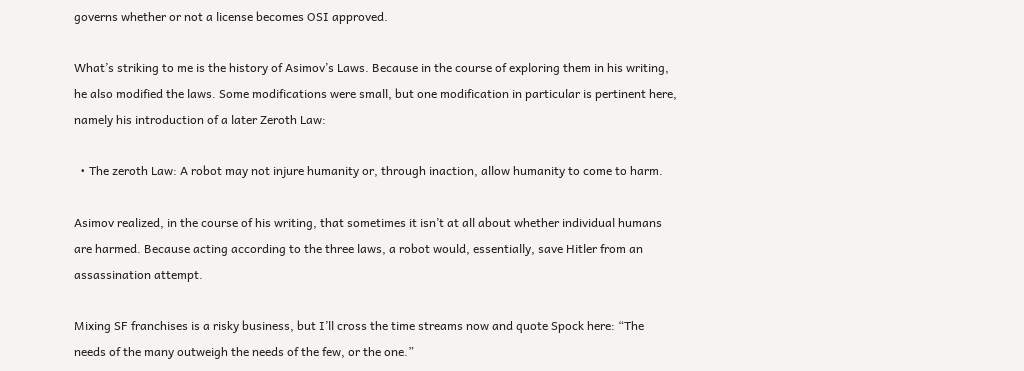governs whether or not a license becomes OSI approved.

What’s striking to me is the history of Asimov’s Laws. Because in the course of exploring them in his writing, he also modified the laws. Some modifications were small, but one modification in particular is pertinent here, namely his introduction of a later Zeroth Law:

  • The zeroth Law: A robot may not injure humanity or, through inaction, allow humanity to come to harm.

Asimov realized, in the course of his writing, that sometimes it isn’t at all about whether individual humans are harmed. Because acting according to the three laws, a robot would, essentially, save Hitler from an assassination attempt.

Mixing SF franchises is a risky business, but I’ll cross the time streams now and quote Spock here: “The needs of the many outweigh the needs of the few, or the one.”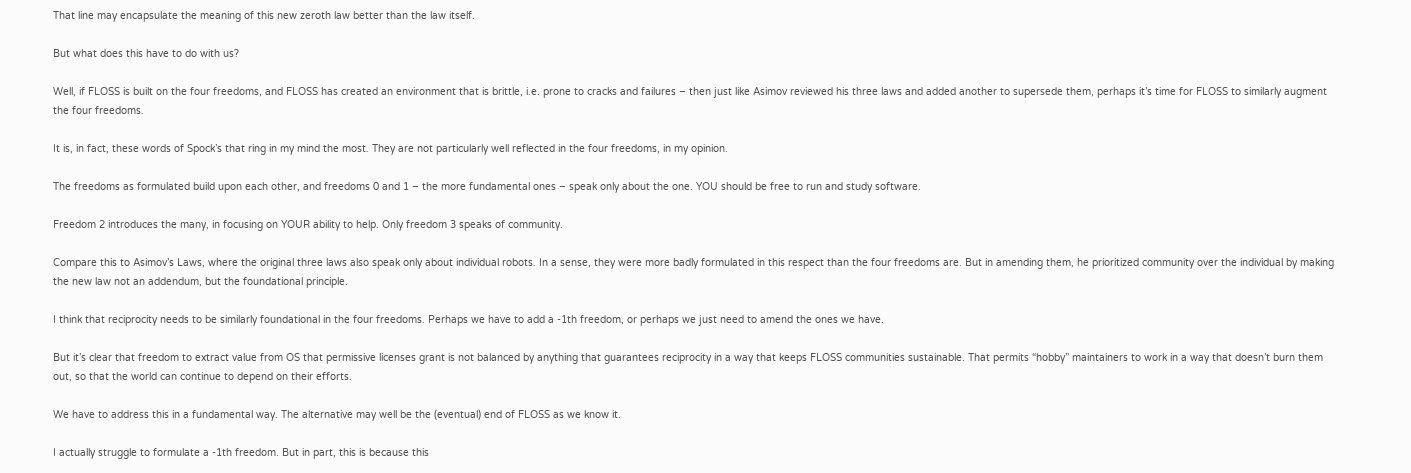That line may encapsulate the meaning of this new zeroth law better than the law itself.

But what does this have to do with us?

Well, if FLOSS is built on the four freedoms, and FLOSS has created an environment that is brittle, i.e. prone to cracks and failures – then just like Asimov reviewed his three laws and added another to supersede them, perhaps it’s time for FLOSS to similarly augment the four freedoms.

It is, in fact, these words of Spock’s that ring in my mind the most. They are not particularly well reflected in the four freedoms, in my opinion.

The freedoms as formulated build upon each other, and freedoms 0 and 1 – the more fundamental ones – speak only about the one. YOU should be free to run and study software.

Freedom 2 introduces the many, in focusing on YOUR ability to help. Only freedom 3 speaks of community.

Compare this to Asimov’s Laws, where the original three laws also speak only about individual robots. In a sense, they were more badly formulated in this respect than the four freedoms are. But in amending them, he prioritized community over the individual by making the new law not an addendum, but the foundational principle.

I think that reciprocity needs to be similarly foundational in the four freedoms. Perhaps we have to add a -1th freedom, or perhaps we just need to amend the ones we have.

But it’s clear that freedom to extract value from OS that permissive licenses grant is not balanced by anything that guarantees reciprocity in a way that keeps FLOSS communities sustainable. That permits “hobby” maintainers to work in a way that doesn’t burn them out, so that the world can continue to depend on their efforts.

We have to address this in a fundamental way. The alternative may well be the (eventual) end of FLOSS as we know it.

I actually struggle to formulate a -1th freedom. But in part, this is because this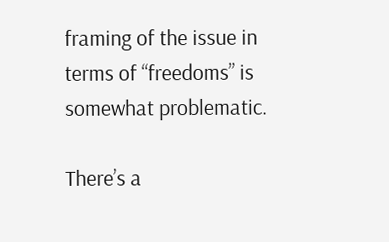framing of the issue in terms of “freedoms” is somewhat problematic.

There’s a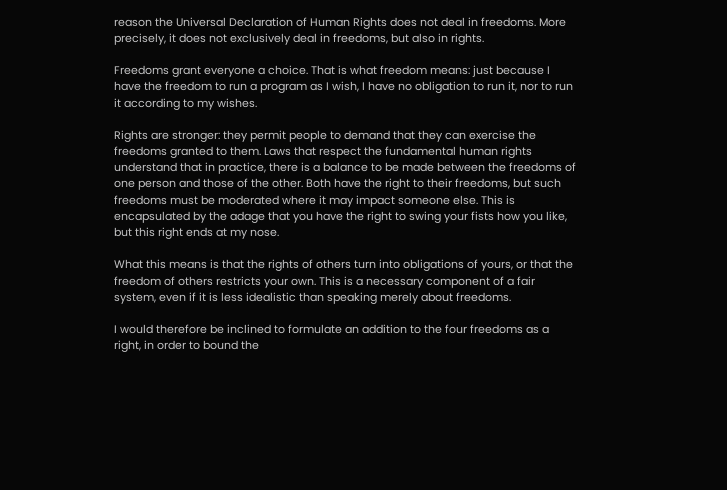reason the Universal Declaration of Human Rights does not deal in freedoms. More precisely, it does not exclusively deal in freedoms, but also in rights.

Freedoms grant everyone a choice. That is what freedom means: just because I have the freedom to run a program as I wish, I have no obligation to run it, nor to run it according to my wishes.

Rights are stronger: they permit people to demand that they can exercise the freedoms granted to them. Laws that respect the fundamental human rights understand that in practice, there is a balance to be made between the freedoms of one person and those of the other. Both have the right to their freedoms, but such freedoms must be moderated where it may impact someone else. This is encapsulated by the adage that you have the right to swing your fists how you like, but this right ends at my nose.

What this means is that the rights of others turn into obligations of yours, or that the freedom of others restricts your own. This is a necessary component of a fair system, even if it is less idealistic than speaking merely about freedoms.

I would therefore be inclined to formulate an addition to the four freedoms as a right, in order to bound the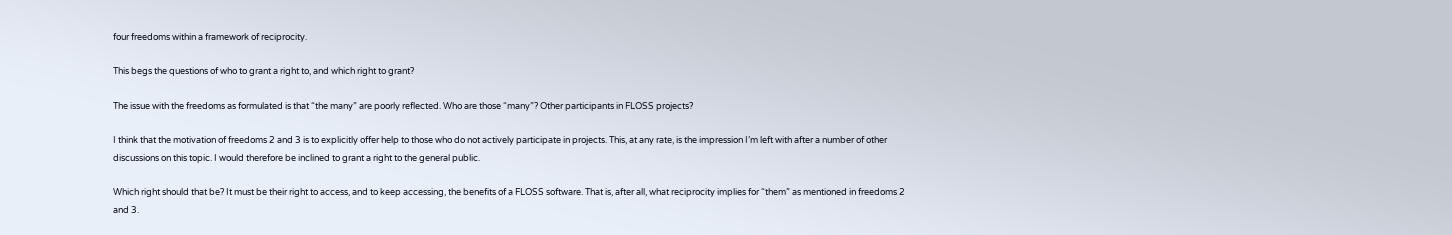four freedoms within a framework of reciprocity.

This begs the questions of who to grant a right to, and which right to grant?

The issue with the freedoms as formulated is that “the many” are poorly reflected. Who are those “many”? Other participants in FLOSS projects?

I think that the motivation of freedoms 2 and 3 is to explicitly offer help to those who do not actively participate in projects. This, at any rate, is the impression I’m left with after a number of other discussions on this topic. I would therefore be inclined to grant a right to the general public.

Which right should that be? It must be their right to access, and to keep accessing, the benefits of a FLOSS software. That is, after all, what reciprocity implies for “them” as mentioned in freedoms 2 and 3.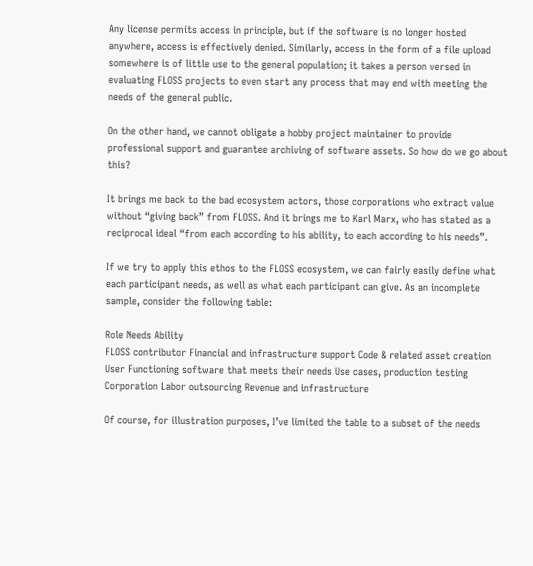Any license permits access in principle, but if the software is no longer hosted anywhere, access is effectively denied. Similarly, access in the form of a file upload somewhere is of little use to the general population; it takes a person versed in evaluating FLOSS projects to even start any process that may end with meeting the needs of the general public.

On the other hand, we cannot obligate a hobby project maintainer to provide professional support and guarantee archiving of software assets. So how do we go about this?

It brings me back to the bad ecosystem actors, those corporations who extract value without “giving back” from FLOSS. And it brings me to Karl Marx, who has stated as a reciprocal ideal “from each according to his ability, to each according to his needs”.

If we try to apply this ethos to the FLOSS ecosystem, we can fairly easily define what each participant needs, as well as what each participant can give. As an incomplete sample, consider the following table:

Role Needs Ability
FLOSS contributor Financial and infrastructure support Code & related asset creation
User Functioning software that meets their needs Use cases, production testing
Corporation Labor outsourcing Revenue and infrastructure

Of course, for illustration purposes, I’ve limited the table to a subset of the needs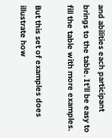and abilities each participant brings to the table. It’ll be easy to fill the table with more examples.

But this set of examples does illustrate how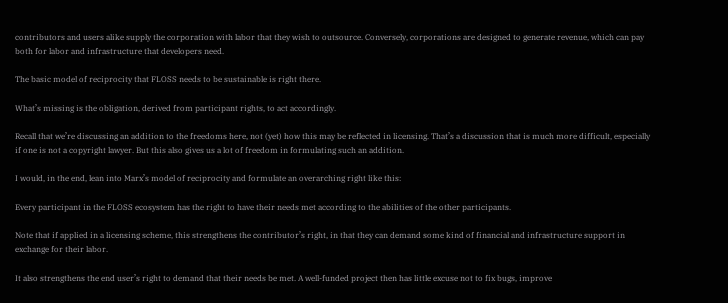contributors and users alike supply the corporation with labor that they wish to outsource. Conversely, corporations are designed to generate revenue, which can pay both for labor and infrastructure that developers need.

The basic model of reciprocity that FLOSS needs to be sustainable is right there.

What’s missing is the obligation, derived from participant rights, to act accordingly.

Recall that we’re discussing an addition to the freedoms here, not (yet) how this may be reflected in licensing. That’s a discussion that is much more difficult, especially if one is not a copyright lawyer. But this also gives us a lot of freedom in formulating such an addition.

I would, in the end, lean into Marx’s model of reciprocity and formulate an overarching right like this:

Every participant in the FLOSS ecosystem has the right to have their needs met according to the abilities of the other participants.

Note that if applied in a licensing scheme, this strengthens the contributor’s right, in that they can demand some kind of financial and infrastructure support in exchange for their labor.

It also strengthens the end user’s right to demand that their needs be met. A well-funded project then has little excuse not to fix bugs, improve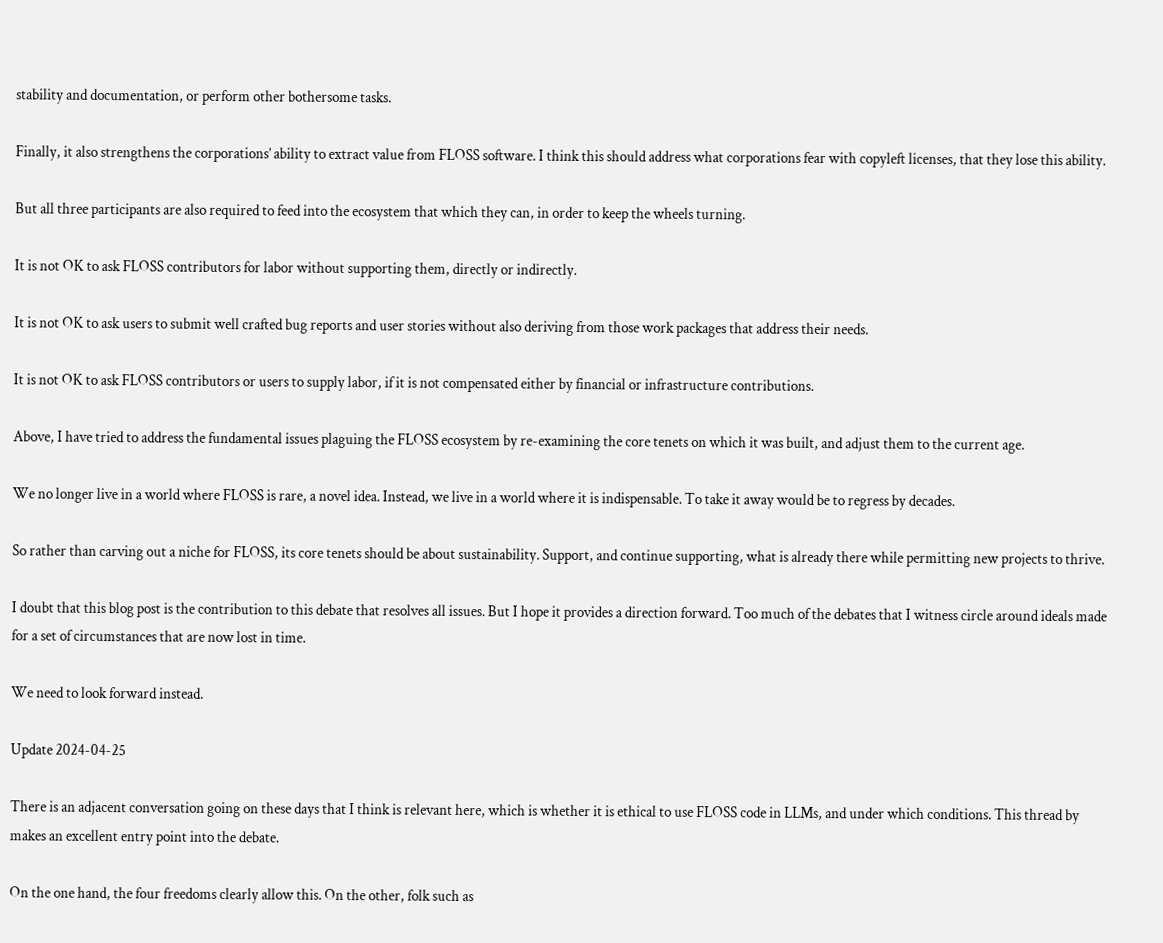stability and documentation, or perform other bothersome tasks.

Finally, it also strengthens the corporations’ ability to extract value from FLOSS software. I think this should address what corporations fear with copyleft licenses, that they lose this ability.

But all three participants are also required to feed into the ecosystem that which they can, in order to keep the wheels turning.

It is not OK to ask FLOSS contributors for labor without supporting them, directly or indirectly.

It is not OK to ask users to submit well crafted bug reports and user stories without also deriving from those work packages that address their needs.

It is not OK to ask FLOSS contributors or users to supply labor, if it is not compensated either by financial or infrastructure contributions.

Above, I have tried to address the fundamental issues plaguing the FLOSS ecosystem by re-examining the core tenets on which it was built, and adjust them to the current age.

We no longer live in a world where FLOSS is rare, a novel idea. Instead, we live in a world where it is indispensable. To take it away would be to regress by decades.

So rather than carving out a niche for FLOSS, its core tenets should be about sustainability. Support, and continue supporting, what is already there while permitting new projects to thrive.

I doubt that this blog post is the contribution to this debate that resolves all issues. But I hope it provides a direction forward. Too much of the debates that I witness circle around ideals made for a set of circumstances that are now lost in time.

We need to look forward instead.

Update 2024-04-25

There is an adjacent conversation going on these days that I think is relevant here, which is whether it is ethical to use FLOSS code in LLMs, and under which conditions. This thread by makes an excellent entry point into the debate.

On the one hand, the four freedoms clearly allow this. On the other, folk such as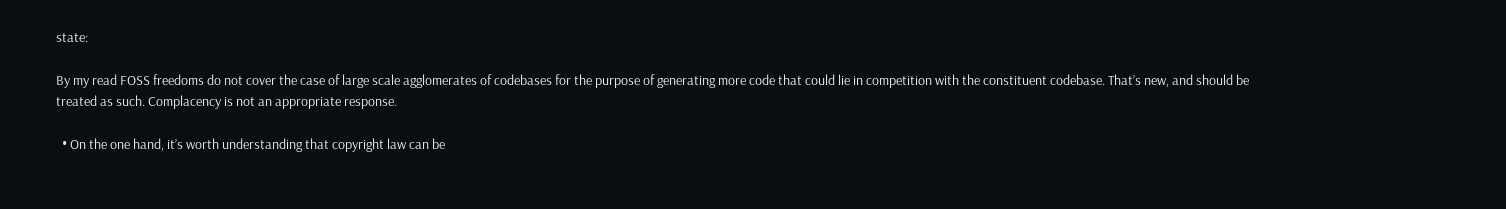state:

By my read FOSS freedoms do not cover the case of large scale agglomerates of codebases for the purpose of generating more code that could lie in competition with the constituent codebase. That’s new, and should be treated as such. Complacency is not an appropriate response.

  • On the one hand, it’s worth understanding that copyright law can be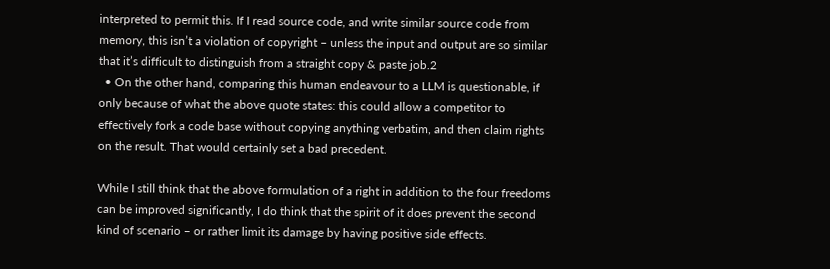interpreted to permit this. If I read source code, and write similar source code from memory, this isn’t a violation of copyright – unless the input and output are so similar that it’s difficult to distinguish from a straight copy & paste job.2
  • On the other hand, comparing this human endeavour to a LLM is questionable, if only because of what the above quote states: this could allow a competitor to effectively fork a code base without copying anything verbatim, and then claim rights on the result. That would certainly set a bad precedent.

While I still think that the above formulation of a right in addition to the four freedoms can be improved significantly, I do think that the spirit of it does prevent the second kind of scenario – or rather limit its damage by having positive side effects.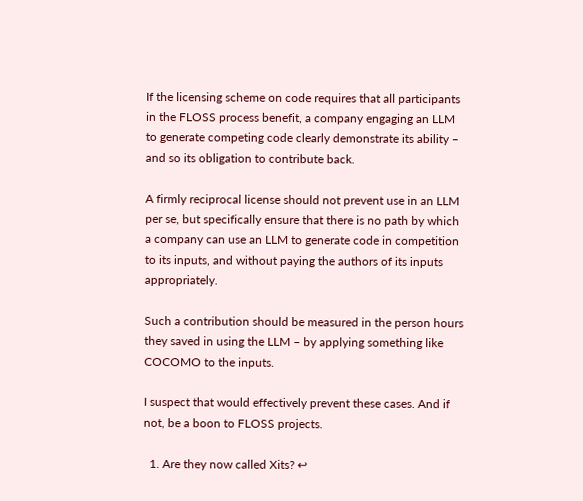If the licensing scheme on code requires that all participants in the FLOSS process benefit, a company engaging an LLM to generate competing code clearly demonstrate its ability – and so its obligation to contribute back.

A firmly reciprocal license should not prevent use in an LLM per se, but specifically ensure that there is no path by which a company can use an LLM to generate code in competition to its inputs, and without paying the authors of its inputs appropriately.

Such a contribution should be measured in the person hours they saved in using the LLM – by applying something like COCOMO to the inputs.

I suspect that would effectively prevent these cases. And if not, be a boon to FLOSS projects.

  1. Are they now called Xits? ↩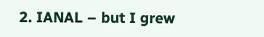2. IANAL – but I grew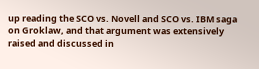up reading the SCO vs. Novell and SCO vs. IBM saga on Groklaw, and that argument was extensively raised and discussed in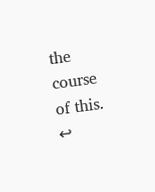the course of this. ↩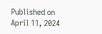Published on April 11, 2024